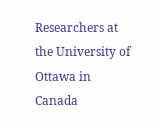Researchers at the University of Ottawa in Canada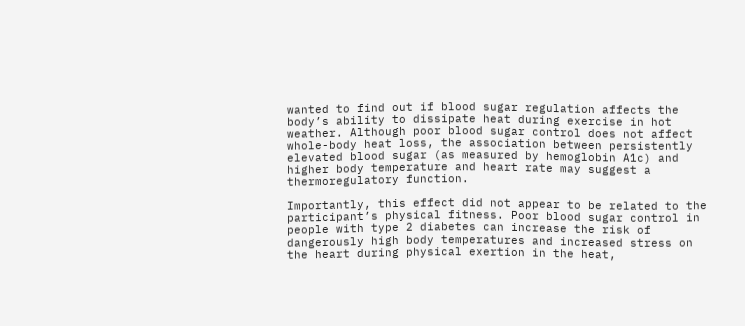wanted to find out if blood sugar regulation affects the body’s ability to dissipate heat during exercise in hot weather. Although poor blood sugar control does not affect whole-body heat loss, the association between persistently elevated blood sugar (as measured by hemoglobin A1c) and higher body temperature and heart rate may suggest a thermoregulatory function.

Importantly, this effect did not appear to be related to the participant’s physical fitness. Poor blood sugar control in people with type 2 diabetes can increase the risk of dangerously high body temperatures and increased stress on the heart during physical exertion in the heat,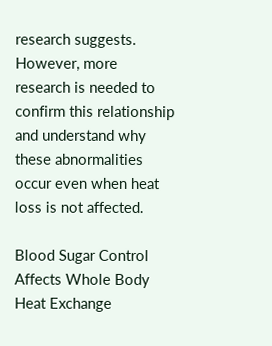research suggests. However, more research is needed to confirm this relationship and understand why these abnormalities occur even when heat loss is not affected.

Blood Sugar Control Affects Whole Body Heat Exchange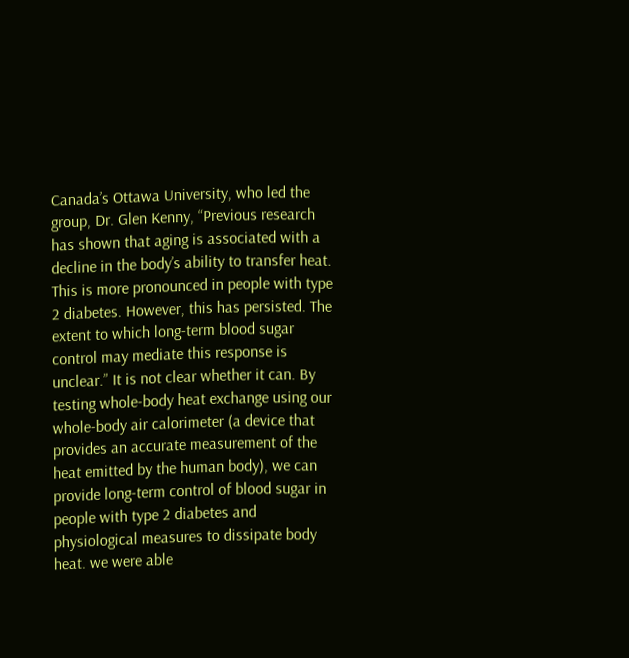Canada’s Ottawa University, who led the group, Dr. Glen Kenny, “Previous research has shown that aging is associated with a decline in the body’s ability to transfer heat. This is more pronounced in people with type 2 diabetes. However, this has persisted. The extent to which long-term blood sugar control may mediate this response is unclear.” It is not clear whether it can. By testing whole-body heat exchange using our whole-body air calorimeter (a device that provides an accurate measurement of the heat emitted by the human body), we can provide long-term control of blood sugar in people with type 2 diabetes and physiological measures to dissipate body heat. we were able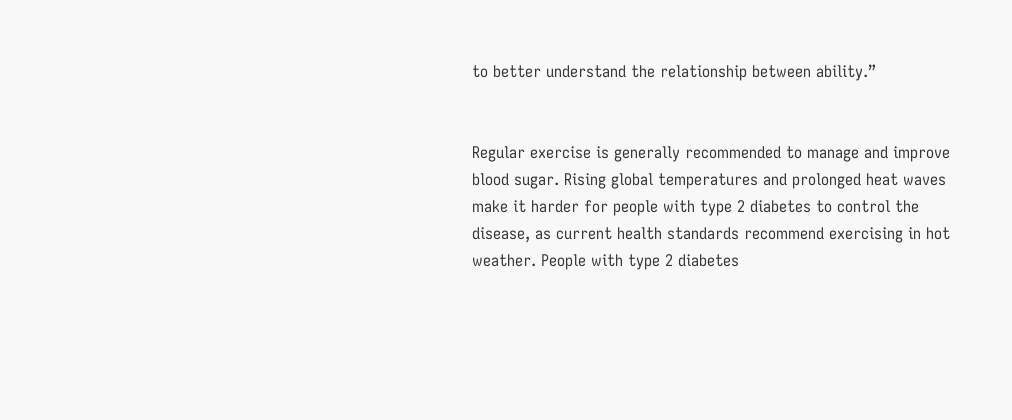to better understand the relationship between ability.”


Regular exercise is generally recommended to manage and improve blood sugar. Rising global temperatures and prolonged heat waves make it harder for people with type 2 diabetes to control the disease, as current health standards recommend exercising in hot weather. People with type 2 diabetes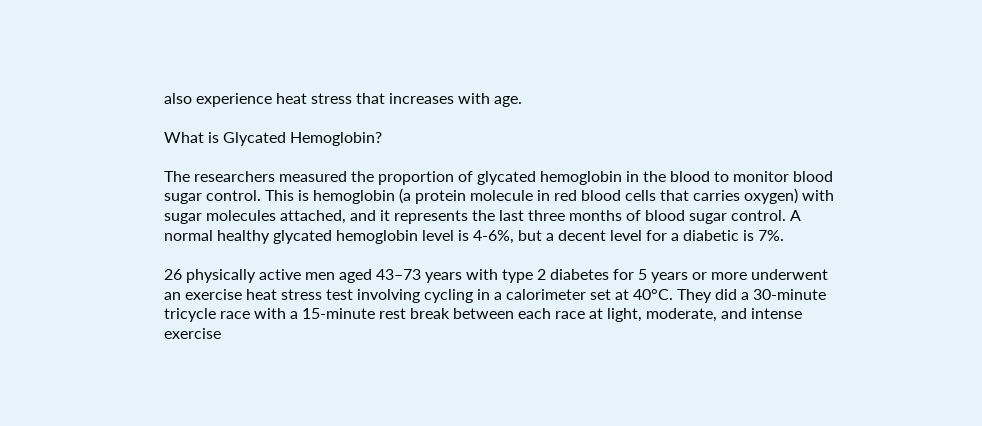also experience heat stress that increases with age.

What is Glycated Hemoglobin?

The researchers measured the proportion of glycated hemoglobin in the blood to monitor blood sugar control. This is hemoglobin (a protein molecule in red blood cells that carries oxygen) with sugar molecules attached, and it represents the last three months of blood sugar control. A normal healthy glycated hemoglobin level is 4-6%, but a decent level for a diabetic is 7%.

26 physically active men aged 43–73 years with type 2 diabetes for 5 years or more underwent an exercise heat stress test involving cycling in a calorimeter set at 40°C. They did a 30-minute tricycle race with a 15-minute rest break between each race at light, moderate, and intense exercise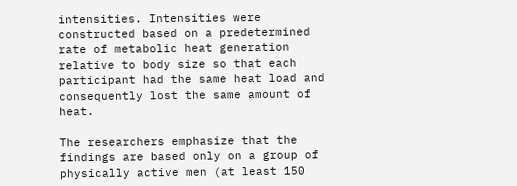intensities. Intensities were constructed based on a predetermined rate of metabolic heat generation relative to body size so that each participant had the same heat load and consequently lost the same amount of heat.

The researchers emphasize that the findings are based only on a group of physically active men (at least 150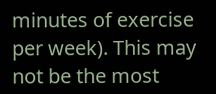minutes of exercise per week). This may not be the most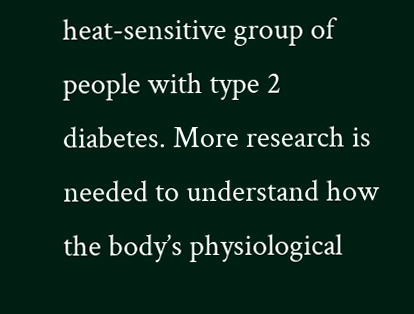heat-sensitive group of people with type 2 diabetes. More research is needed to understand how the body’s physiological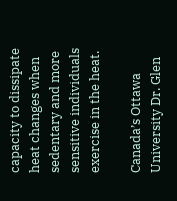capacity to dissipate heat changes when sedentary and more sensitive individuals exercise in the heat.

Canada’s Ottawa University Dr. Glen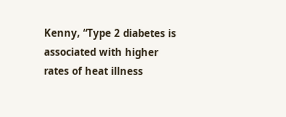Kenny, “Type 2 diabetes is associated with higher rates of heat illness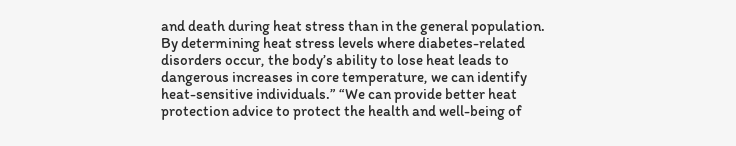and death during heat stress than in the general population. By determining heat stress levels where diabetes-related disorders occur, the body’s ability to lose heat leads to dangerous increases in core temperature, we can identify heat-sensitive individuals.” “We can provide better heat protection advice to protect the health and well-being of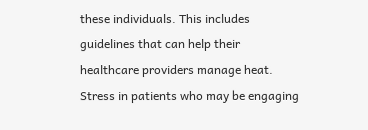these individuals. This includes guidelines that can help their healthcare providers manage heat. Stress in patients who may be engaging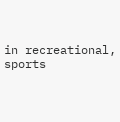in recreational, sports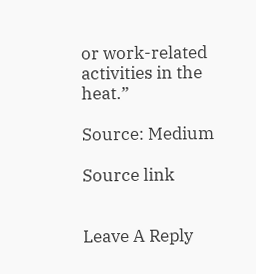or work-related activities in the heat.”

Source: Medium

Source link


Leave A Reply